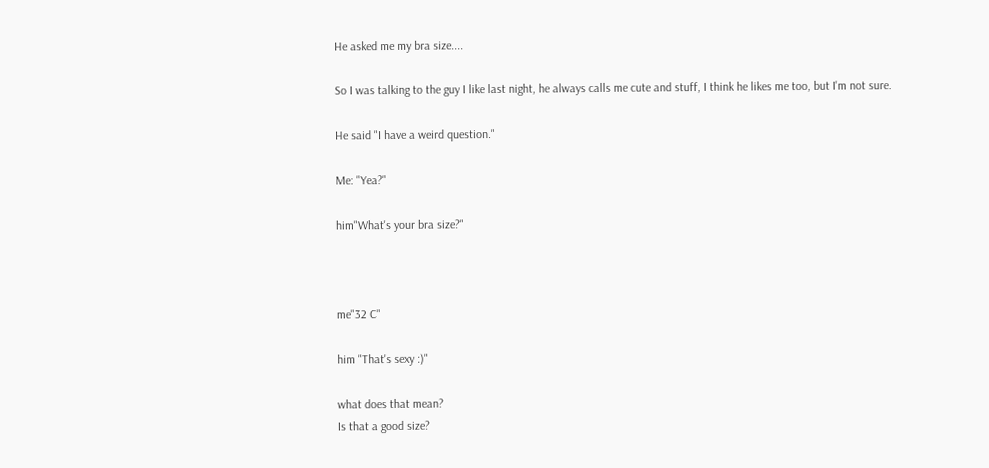He asked me my bra size....

So I was talking to the guy I like last night, he always calls me cute and stuff, I think he likes me too, but I'm not sure.

He said "I have a weird question."

Me: "Yea?"

him"What's your bra size?"



me"32 C"

him "That's sexy :)"

what does that mean?
Is that a good size?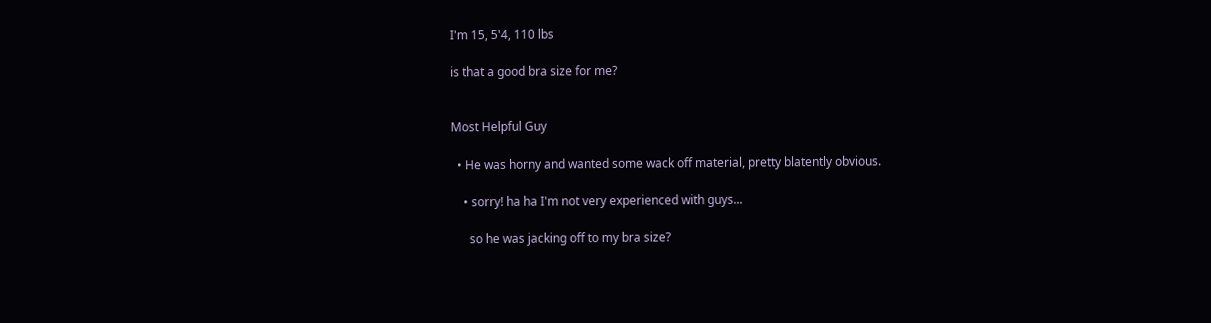I'm 15, 5'4, 110 lbs

is that a good bra size for me?


Most Helpful Guy

  • He was horny and wanted some wack off material, pretty blatently obvious.

    • sorry! ha ha I'm not very experienced with guys...

      so he was jacking off to my bra size?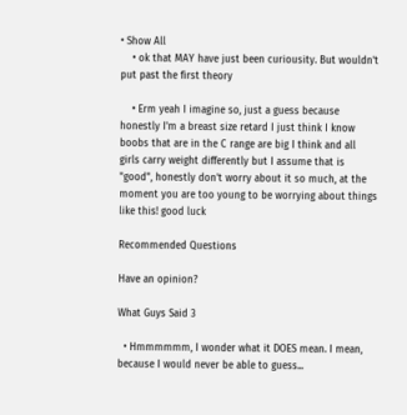• Show All
    • ok that MAY have just been curiousity. But wouldn't put past the first theory

    • Erm yeah I imagine so, just a guess because honestly I'm a breast size retard I just think I know boobs that are in the C range are big I think and all girls carry weight differently but I assume that is "good", honestly don't worry about it so much, at the moment you are too young to be worrying about things like this! good luck

Recommended Questions

Have an opinion?

What Guys Said 3

  • Hmmmmmm, I wonder what it DOES mean. I mean, because I would never be able to guess...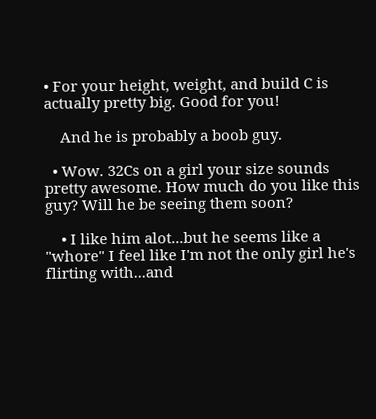• For your height, weight, and build C is actually pretty big. Good for you!

    And he is probably a boob guy.

  • Wow. 32Cs on a girl your size sounds pretty awesome. How much do you like this guy? Will he be seeing them soon?

    • I like him alot...but he seems like a "whore" I feel like I'm not the only girl he's flirting with...and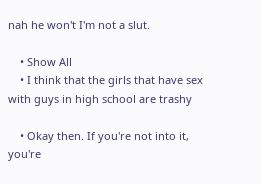nah he won't I'm not a slut.

    • Show All
    • I think that the girls that have sex with guys in high school are trashy

    • Okay then. If you're not into it, you're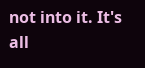not into it. It's all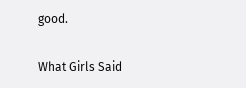good.

What Girls Said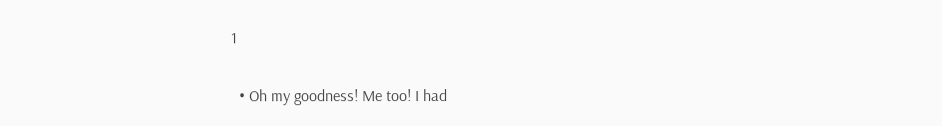1

  • Oh my goodness! Me too! I had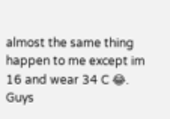almost the same thing happen to me except im 16 and wear 34 C 😂. Guys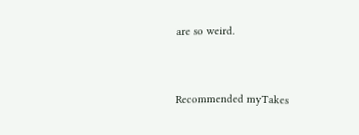are so weird.


Recommended myTakes